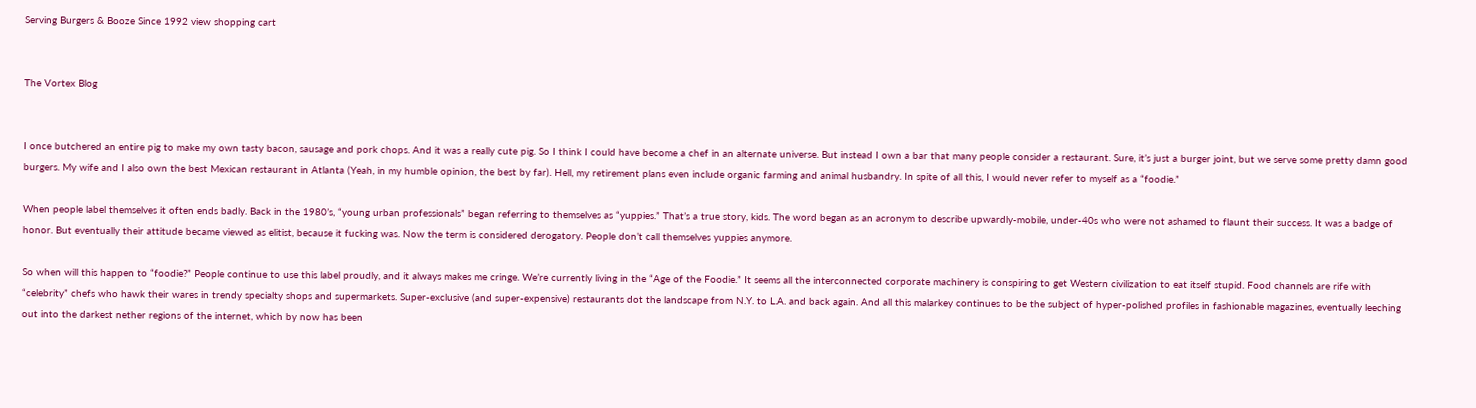Serving Burgers & Booze Since 1992 view shopping cart


The Vortex Blog


I once butchered an entire pig to make my own tasty bacon, sausage and pork chops. And it was a really cute pig. So I think I could have become a chef in an alternate universe. But instead I own a bar that many people consider a restaurant. Sure, it’s just a burger joint, but we serve some pretty damn good burgers. My wife and I also own the best Mexican restaurant in Atlanta (Yeah, in my humble opinion, the best by far). Hell, my retirement plans even include organic farming and animal husbandry. In spite of all this, I would never refer to myself as a “foodie.”

When people label themselves it often ends badly. Back in the 1980’s, “young urban professionals” began referring to themselves as “yuppies.” That’s a true story, kids. The word began as an acronym to describe upwardly-mobile, under-40s who were not ashamed to flaunt their success. It was a badge of honor. But eventually their attitude became viewed as elitist, because it fucking was. Now the term is considered derogatory. People don’t call themselves yuppies anymore.

So when will this happen to “foodie?” People continue to use this label proudly, and it always makes me cringe. We’re currently living in the “Age of the Foodie.” It seems all the interconnected corporate machinery is conspiring to get Western civilization to eat itself stupid. Food channels are rife with “celebrity” chefs who hawk their wares in trendy specialty shops and supermarkets. Super-exclusive (and super-expensive) restaurants dot the landscape from N.Y. to L.A. and back again. And all this malarkey continues to be the subject of hyper-polished profiles in fashionable magazines, eventually leeching out into the darkest nether regions of the internet, which by now has been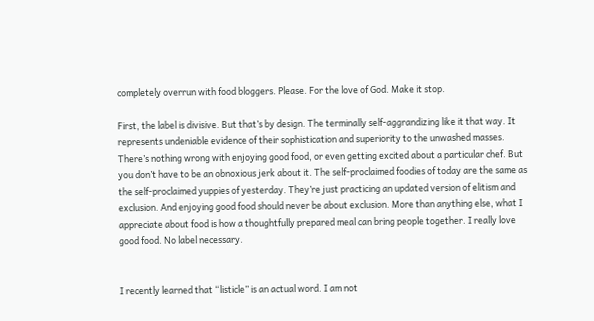completely overrun with food bloggers. Please. For the love of God. Make it stop.

First, the label is divisive. But that’s by design. The terminally self-aggrandizing like it that way. It represents undeniable evidence of their sophistication and superiority to the unwashed masses. There’s nothing wrong with enjoying good food, or even getting excited about a particular chef. But you don’t have to be an obnoxious jerk about it. The self-proclaimed foodies of today are the same as the self-proclaimed yuppies of yesterday. They’re just practicing an updated version of elitism and exclusion. And enjoying good food should never be about exclusion. More than anything else, what I appreciate about food is how a thoughtfully prepared meal can bring people together. I really love good food. No label necessary.


I recently learned that “listicle” is an actual word. I am not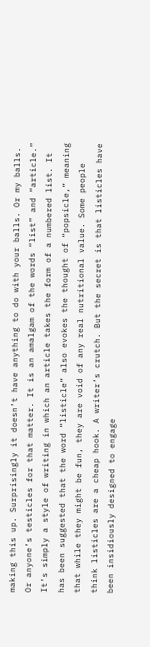making this up. Surprisingly it doesn’t have anything to do with your balls. Or my balls. Or anyone’s testicles for that matter. It is an amalgam of the words “list” and “article.” It’s simply a style of writing in which an article takes the form of a numbered list. It has been suggested that the word “listicle” also evokes the thought of “popsicle,” meaning that while they might be fun, they are void of any real nutritional value. Some people think listicles are a cheap hook. A writer’s crutch. But the secret is that listicles have been insidiously designed to engage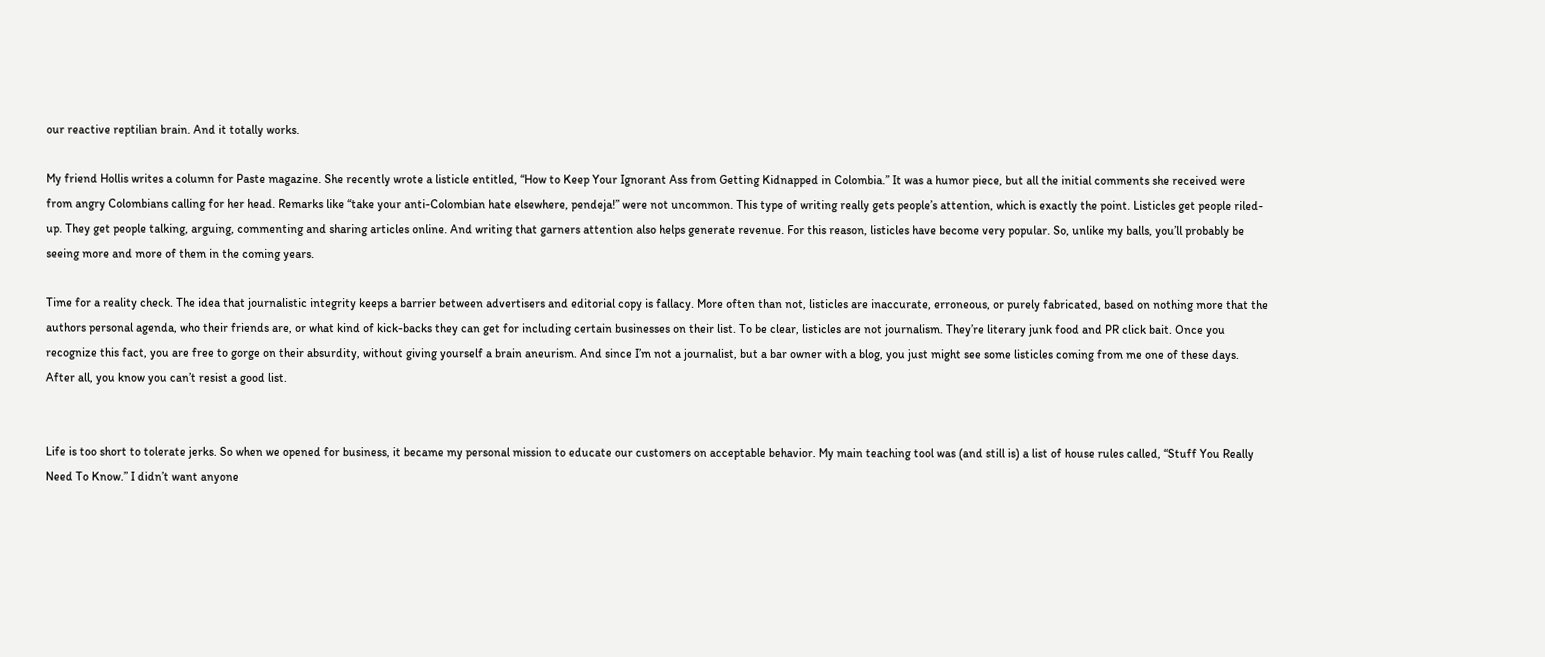our reactive reptilian brain. And it totally works.

My friend Hollis writes a column for Paste magazine. She recently wrote a listicle entitled, “How to Keep Your Ignorant Ass from Getting Kidnapped in Colombia.” It was a humor piece, but all the initial comments she received were from angry Colombians calling for her head. Remarks like “take your anti-Colombian hate elsewhere, pendeja!” were not uncommon. This type of writing really gets people’s attention, which is exactly the point. Listicles get people riled-up. They get people talking, arguing, commenting and sharing articles online. And writing that garners attention also helps generate revenue. For this reason, listicles have become very popular. So, unlike my balls, you’ll probably be seeing more and more of them in the coming years.

Time for a reality check. The idea that journalistic integrity keeps a barrier between advertisers and editorial copy is fallacy. More often than not, listicles are inaccurate, erroneous, or purely fabricated, based on nothing more that the authors personal agenda, who their friends are, or what kind of kick-backs they can get for including certain businesses on their list. To be clear, listicles are not journalism. They’re literary junk food and PR click bait. Once you recognize this fact, you are free to gorge on their absurdity, without giving yourself a brain aneurism. And since I’m not a journalist, but a bar owner with a blog, you just might see some listicles coming from me one of these days. After all, you know you can’t resist a good list.


Life is too short to tolerate jerks. So when we opened for business, it became my personal mission to educate our customers on acceptable behavior. My main teaching tool was (and still is) a list of house rules called, “Stuff You Really Need To Know.” I didn’t want anyone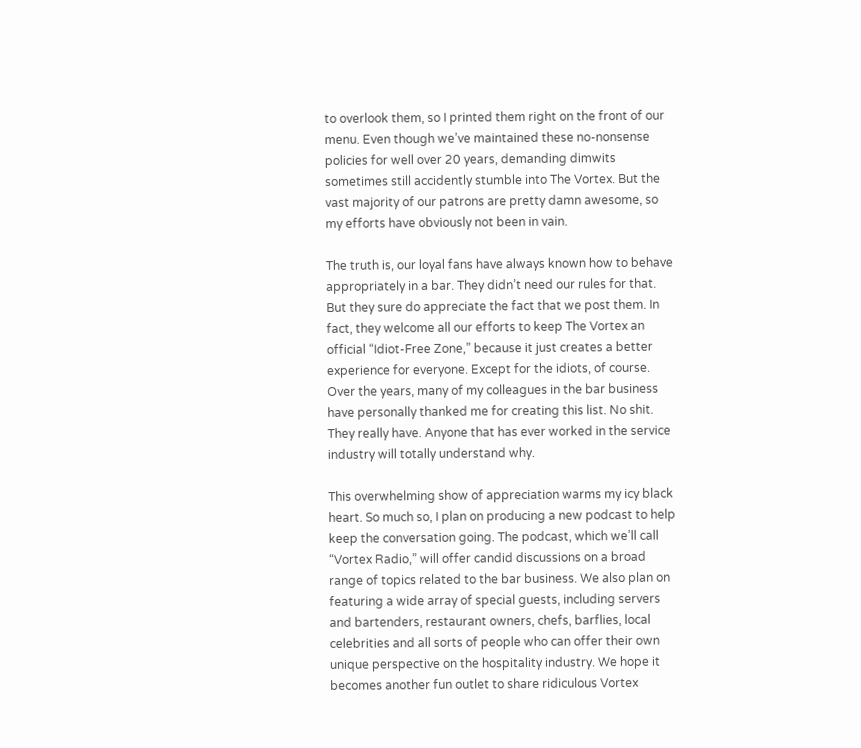to overlook them, so I printed them right on the front of our menu. Even though we’ve maintained these no-nonsense policies for well over 20 years, demanding dimwits sometimes still accidently stumble into The Vortex. But the vast majority of our patrons are pretty damn awesome, so my efforts have obviously not been in vain.

The truth is, our loyal fans have always known how to behave appropriately in a bar. They didn’t need our rules for that. But they sure do appreciate the fact that we post them. In fact, they welcome all our efforts to keep The Vortex an official “Idiot-Free Zone,” because it just creates a better experience for everyone. Except for the idiots, of course. Over the years, many of my colleagues in the bar business have personally thanked me for creating this list. No shit. They really have. Anyone that has ever worked in the service industry will totally understand why.

This overwhelming show of appreciation warms my icy black heart. So much so, I plan on producing a new podcast to help keep the conversation going. The podcast, which we’ll call “Vortex Radio,” will offer candid discussions on a broad range of topics related to the bar business. We also plan on featuring a wide array of special guests, including servers and bartenders, restaurant owners, chefs, barflies, local celebrities and all sorts of people who can offer their own unique perspective on the hospitality industry. We hope it becomes another fun outlet to share ridiculous Vortex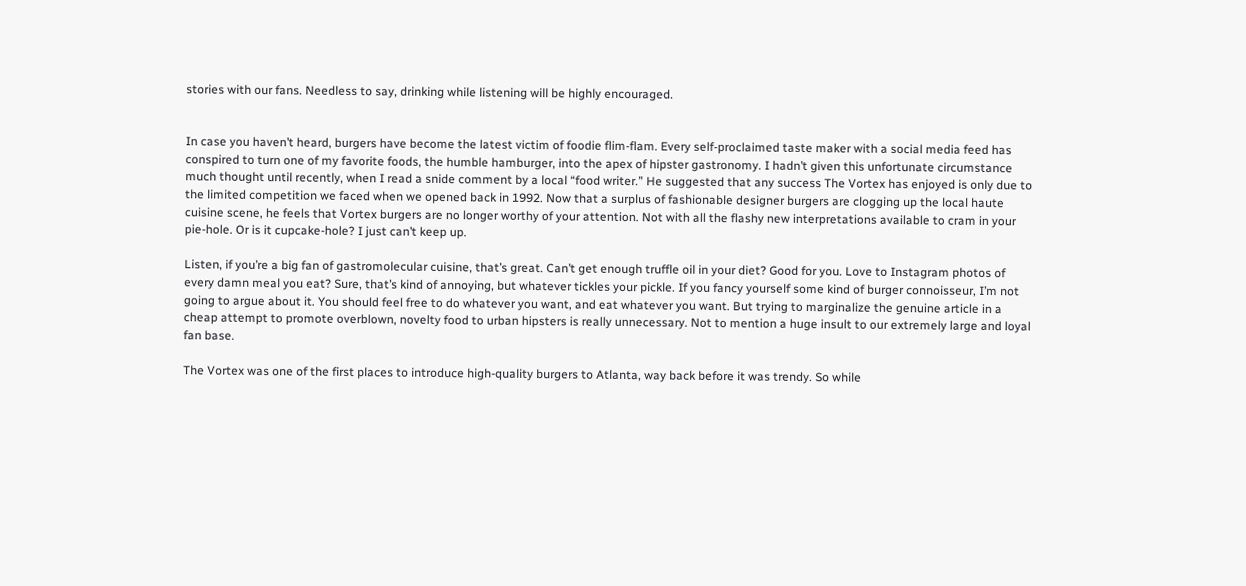stories with our fans. Needless to say, drinking while listening will be highly encouraged.


In case you haven’t heard, burgers have become the latest victim of foodie flim-flam. Every self-proclaimed taste maker with a social media feed has conspired to turn one of my favorite foods, the humble hamburger, into the apex of hipster gastronomy. I hadn’t given this unfortunate circumstance much thought until recently, when I read a snide comment by a local “food writer.” He suggested that any success The Vortex has enjoyed is only due to the limited competition we faced when we opened back in 1992. Now that a surplus of fashionable designer burgers are clogging up the local haute cuisine scene, he feels that Vortex burgers are no longer worthy of your attention. Not with all the flashy new interpretations available to cram in your pie-hole. Or is it cupcake-hole? I just can’t keep up.

Listen, if you’re a big fan of gastromolecular cuisine, that’s great. Can’t get enough truffle oil in your diet? Good for you. Love to Instagram photos of every damn meal you eat? Sure, that’s kind of annoying, but whatever tickles your pickle. If you fancy yourself some kind of burger connoisseur, I’m not going to argue about it. You should feel free to do whatever you want, and eat whatever you want. But trying to marginalize the genuine article in a cheap attempt to promote overblown, novelty food to urban hipsters is really unnecessary. Not to mention a huge insult to our extremely large and loyal fan base.

The Vortex was one of the first places to introduce high-quality burgers to Atlanta, way back before it was trendy. So while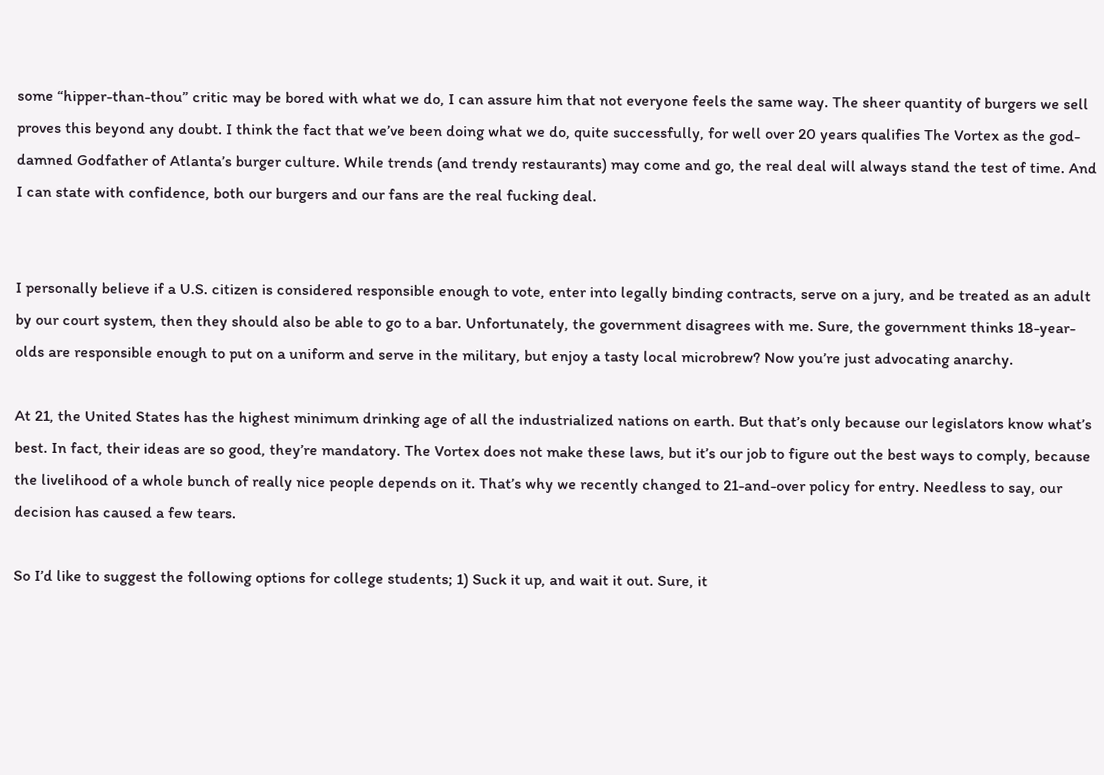some “hipper-than-thou” critic may be bored with what we do, I can assure him that not everyone feels the same way. The sheer quantity of burgers we sell proves this beyond any doubt. I think the fact that we’ve been doing what we do, quite successfully, for well over 20 years qualifies The Vortex as the god-damned Godfather of Atlanta’s burger culture. While trends (and trendy restaurants) may come and go, the real deal will always stand the test of time. And I can state with confidence, both our burgers and our fans are the real fucking deal.


I personally believe if a U.S. citizen is considered responsible enough to vote, enter into legally binding contracts, serve on a jury, and be treated as an adult by our court system, then they should also be able to go to a bar. Unfortunately, the government disagrees with me. Sure, the government thinks 18-year-olds are responsible enough to put on a uniform and serve in the military, but enjoy a tasty local microbrew? Now you’re just advocating anarchy.

At 21, the United States has the highest minimum drinking age of all the industrialized nations on earth. But that’s only because our legislators know what’s best. In fact, their ideas are so good, they’re mandatory. The Vortex does not make these laws, but it’s our job to figure out the best ways to comply, because the livelihood of a whole bunch of really nice people depends on it. That’s why we recently changed to 21-and-over policy for entry. Needless to say, our decision has caused a few tears.

So I’d like to suggest the following options for college students; 1) Suck it up, and wait it out. Sure, it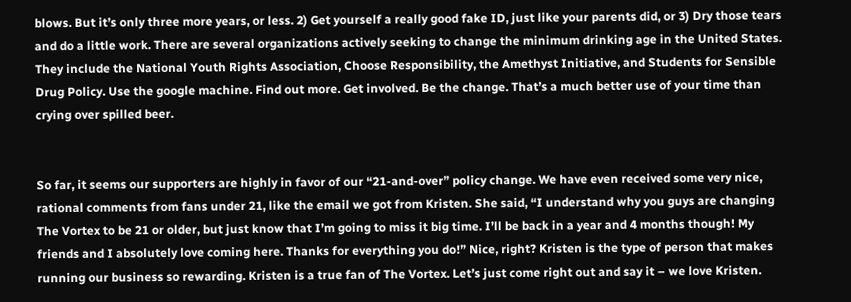blows. But it’s only three more years, or less. 2) Get yourself a really good fake ID, just like your parents did, or 3) Dry those tears and do a little work. There are several organizations actively seeking to change the minimum drinking age in the United States. They include the National Youth Rights Association, Choose Responsibility, the Amethyst Initiative, and Students for Sensible Drug Policy. Use the google machine. Find out more. Get involved. Be the change. That’s a much better use of your time than crying over spilled beer.


So far, it seems our supporters are highly in favor of our “21-and-over” policy change. We have even received some very nice, rational comments from fans under 21, like the email we got from Kristen. She said, “I understand why you guys are changing The Vortex to be 21 or older, but just know that I’m going to miss it big time. I’ll be back in a year and 4 months though! My friends and I absolutely love coming here. Thanks for everything you do!” Nice, right? Kristen is the type of person that makes running our business so rewarding. Kristen is a true fan of The Vortex. Let’s just come right out and say it – we love Kristen.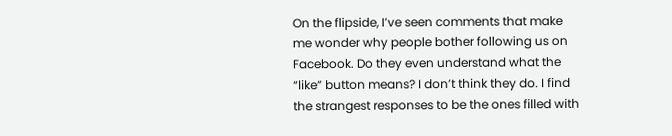On the flipside, I’ve seen comments that make me wonder why people bother following us on Facebook. Do they even understand what the “like” button means? I don’t think they do. I find the strangest responses to be the ones filled with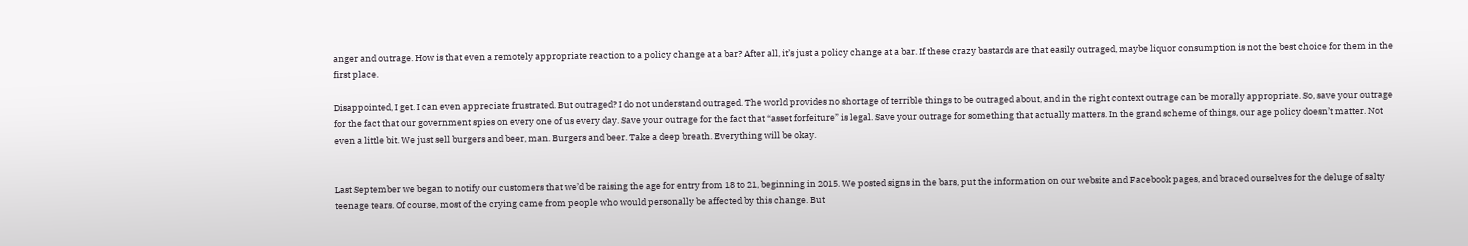anger and outrage. How is that even a remotely appropriate reaction to a policy change at a bar? After all, it’s just a policy change at a bar. If these crazy bastards are that easily outraged, maybe liquor consumption is not the best choice for them in the first place.

Disappointed, I get. I can even appreciate frustrated. But outraged? I do not understand outraged. The world provides no shortage of terrible things to be outraged about, and in the right context outrage can be morally appropriate. So, save your outrage for the fact that our government spies on every one of us every day. Save your outrage for the fact that “asset forfeiture” is legal. Save your outrage for something that actually matters. In the grand scheme of things, our age policy doesn’t matter. Not even a little bit. We just sell burgers and beer, man. Burgers and beer. Take a deep breath. Everything will be okay.


Last September we began to notify our customers that we’d be raising the age for entry from 18 to 21, beginning in 2015. We posted signs in the bars, put the information on our website and Facebook pages, and braced ourselves for the deluge of salty teenage tears. Of course, most of the crying came from people who would personally be affected by this change. But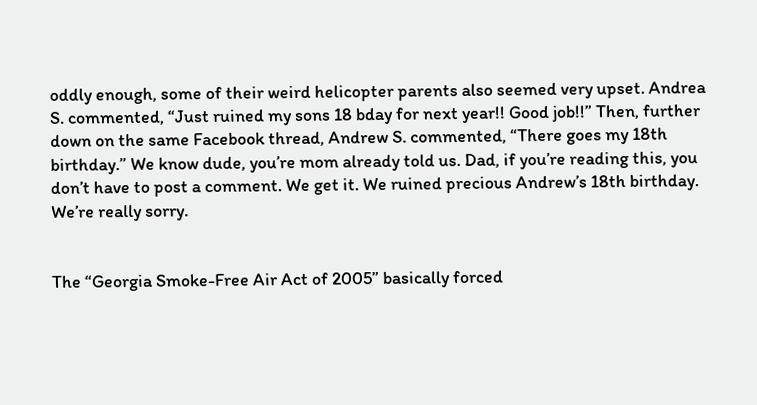oddly enough, some of their weird helicopter parents also seemed very upset. Andrea S. commented, “Just ruined my sons 18 bday for next year!! Good job!!” Then, further down on the same Facebook thread, Andrew S. commented, “There goes my 18th birthday.” We know dude, you’re mom already told us. Dad, if you’re reading this, you don’t have to post a comment. We get it. We ruined precious Andrew’s 18th birthday. We’re really sorry.


The “Georgia Smoke-Free Air Act of 2005” basically forced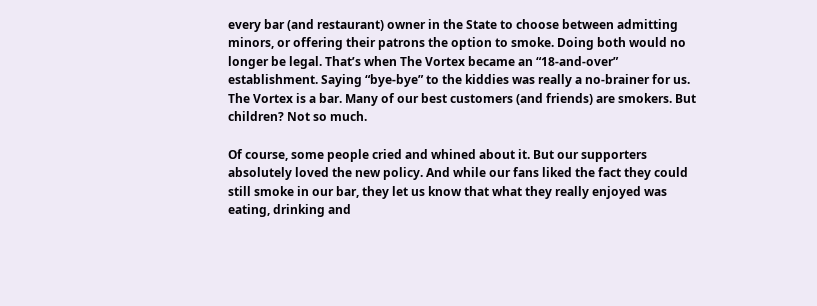every bar (and restaurant) owner in the State to choose between admitting minors, or offering their patrons the option to smoke. Doing both would no longer be legal. That’s when The Vortex became an “18-and-over” establishment. Saying “bye-bye” to the kiddies was really a no-brainer for us. The Vortex is a bar. Many of our best customers (and friends) are smokers. But children? Not so much.

Of course, some people cried and whined about it. But our supporters absolutely loved the new policy. And while our fans liked the fact they could still smoke in our bar, they let us know that what they really enjoyed was eating, drinking and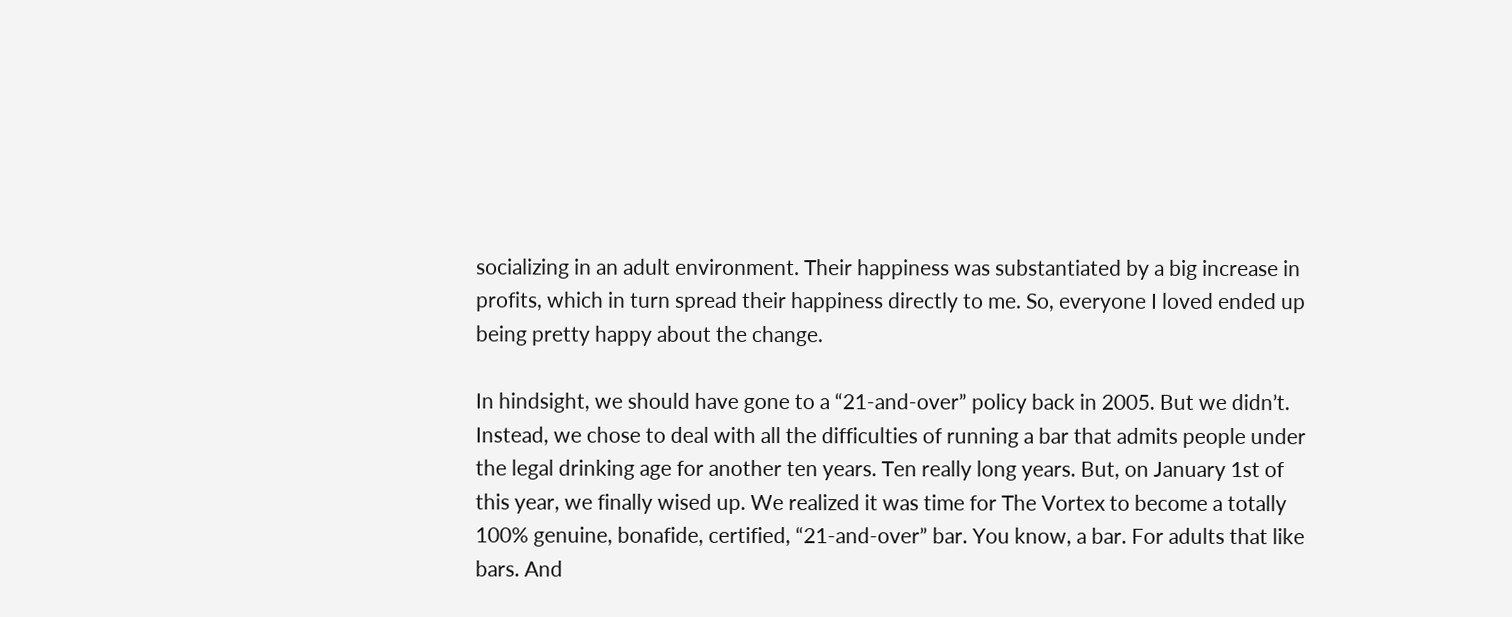socializing in an adult environment. Their happiness was substantiated by a big increase in profits, which in turn spread their happiness directly to me. So, everyone I loved ended up being pretty happy about the change.

In hindsight, we should have gone to a “21-and-over” policy back in 2005. But we didn’t. Instead, we chose to deal with all the difficulties of running a bar that admits people under the legal drinking age for another ten years. Ten really long years. But, on January 1st of this year, we finally wised up. We realized it was time for The Vortex to become a totally 100% genuine, bonafide, certified, “21-and-over” bar. You know, a bar. For adults that like bars. And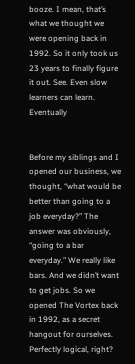booze. I mean, that’s what we thought we were opening back in 1992. So it only took us 23 years to finally figure it out. See. Even slow learners can learn. Eventually


Before my siblings and I opened our business, we thought, “what would be better than going to a job everyday?” The answer was obviously, “going to a bar everyday.” We really like bars. And we didn’t want to get jobs. So we opened The Vortex back in 1992, as a secret hangout for ourselves. Perfectly logical, right?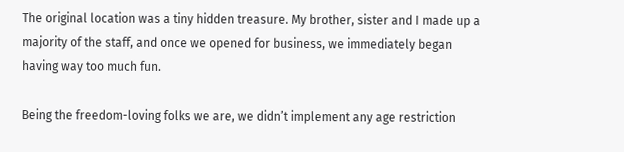The original location was a tiny hidden treasure. My brother, sister and I made up a majority of the staff, and once we opened for business, we immediately began having way too much fun.

Being the freedom-loving folks we are, we didn’t implement any age restriction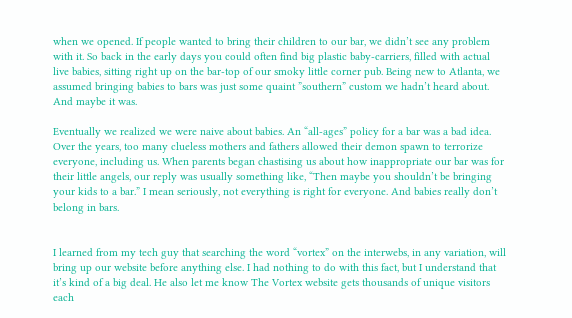when we opened. If people wanted to bring their children to our bar, we didn’t see any problem with it. So back in the early days you could often find big plastic baby-carriers, filled with actual live babies, sitting right up on the bar-top of our smoky little corner pub. Being new to Atlanta, we assumed bringing babies to bars was just some quaint ”southern” custom we hadn’t heard about. And maybe it was.

Eventually we realized we were naive about babies. An “all-ages” policy for a bar was a bad idea. Over the years, too many clueless mothers and fathers allowed their demon spawn to terrorize everyone, including us. When parents began chastising us about how inappropriate our bar was for their little angels, our reply was usually something like, “Then maybe you shouldn’t be bringing your kids to a bar.” I mean seriously, not everything is right for everyone. And babies really don’t belong in bars.


I learned from my tech guy that searching the word “vortex” on the interwebs, in any variation, will bring up our website before anything else. I had nothing to do with this fact, but I understand that it’s kind of a big deal. He also let me know The Vortex website gets thousands of unique visitors each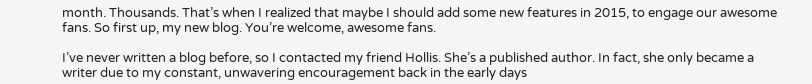month. Thousands. That’s when I realized that maybe I should add some new features in 2015, to engage our awesome fans. So first up, my new blog. You’re welcome, awesome fans.

I’ve never written a blog before, so I contacted my friend Hollis. She’s a published author. In fact, she only became a writer due to my constant, unwavering encouragement back in the early days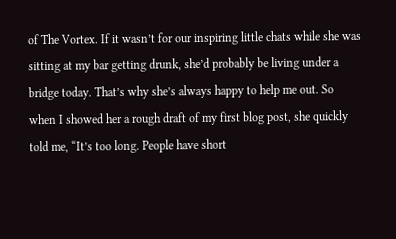of The Vortex. If it wasn’t for our inspiring little chats while she was sitting at my bar getting drunk, she’d probably be living under a bridge today. That’s why she’s always happy to help me out. So when I showed her a rough draft of my first blog post, she quickly told me, “It’s too long. People have short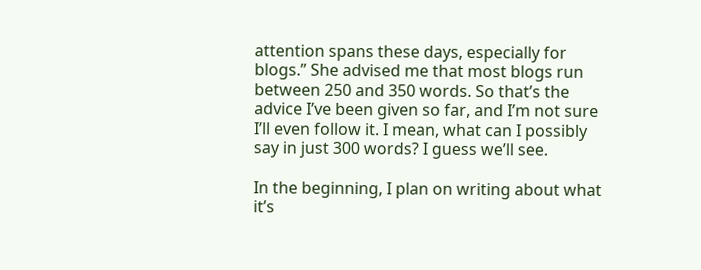attention spans these days, especially for blogs.” She advised me that most blogs run between 250 and 350 words. So that’s the advice I’ve been given so far, and I’m not sure I’ll even follow it. I mean, what can I possibly say in just 300 words? I guess we’ll see.

In the beginning, I plan on writing about what it’s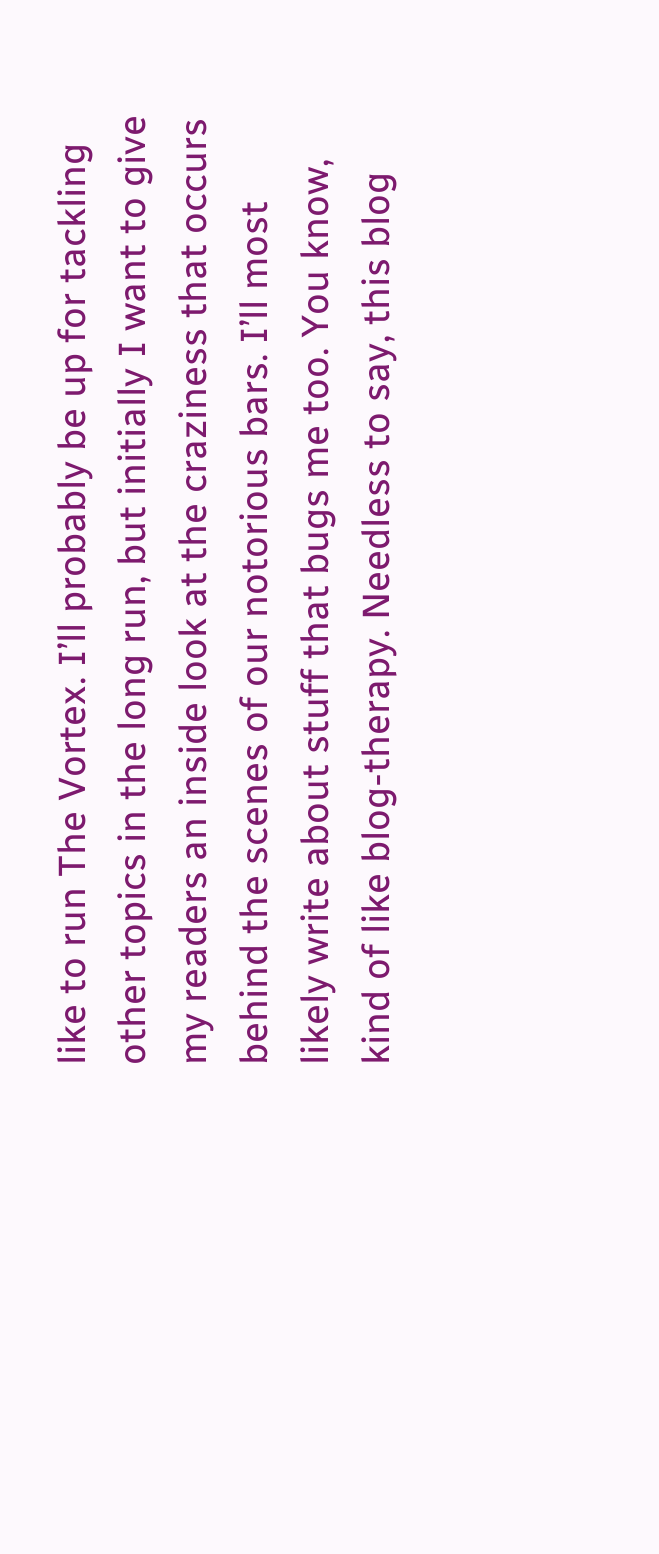like to run The Vortex. I’ll probably be up for tackling other topics in the long run, but initially I want to give my readers an inside look at the craziness that occurs behind the scenes of our notorious bars. I’ll most likely write about stuff that bugs me too. You know, kind of like blog-therapy. Needless to say, this blog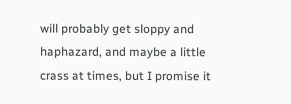will probably get sloppy and haphazard, and maybe a little crass at times, but I promise it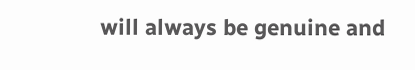will always be genuine and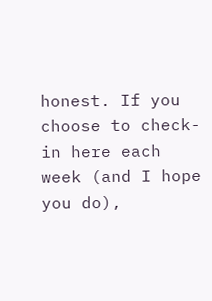honest. If you choose to check-in here each week (and I hope you do),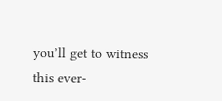you’ll get to witness this ever-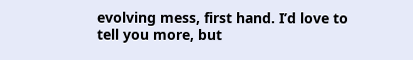evolving mess, first hand. I’d love to tell you more, but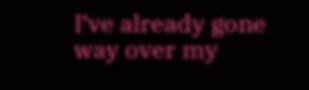I’ve already gone way over my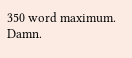350 word maximum. Damn.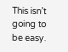This isn’t going to be easy.